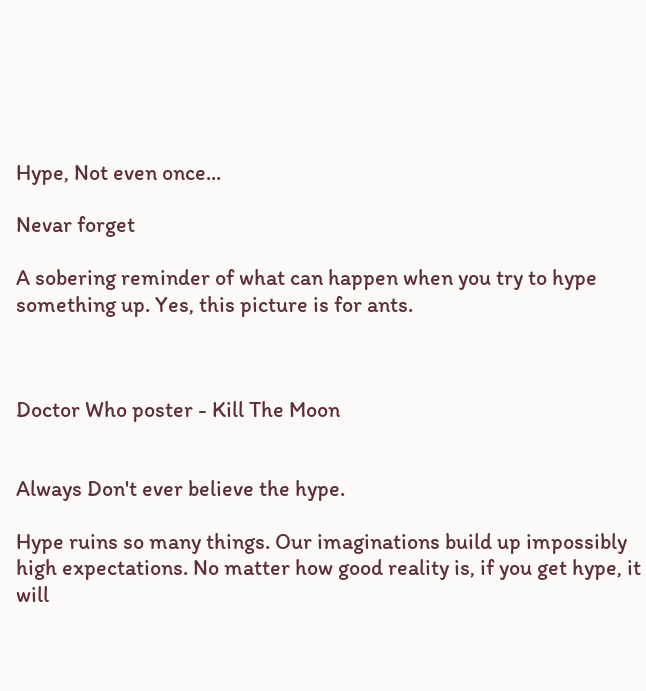Hype, Not even once...

Nevar forget

A sobering reminder of what can happen when you try to hype something up. Yes, this picture is for ants.



Doctor Who poster - Kill The Moon


Always Don't ever believe the hype.

Hype ruins so many things. Our imaginations build up impossibly high expectations. No matter how good reality is, if you get hype, it will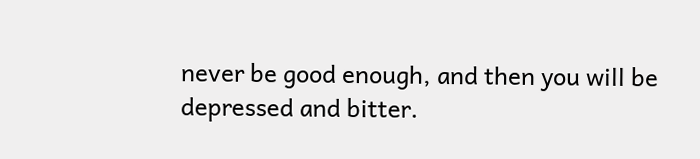never be good enough, and then you will be depressed and bitter.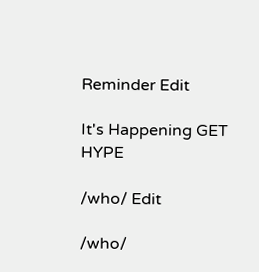Reminder Edit

It's Happening GET HYPE

/who/ Edit

/who/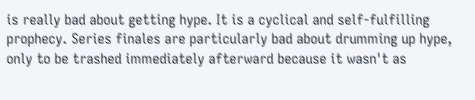is really bad about getting hype. It is a cyclical and self-fulfilling prophecy. Series finales are particularly bad about drumming up hype, only to be trashed immediately afterward because it wasn't as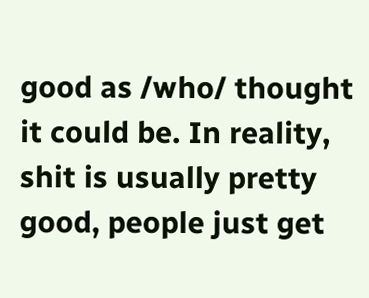good as /who/ thought it could be. In reality, shit is usually pretty good, people just get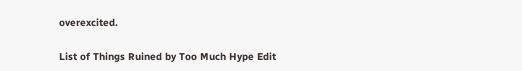overexcited.

List of Things Ruined by Too Much Hype Edit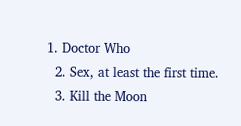1. Doctor Who
  2. Sex, at least the first time.
  3. Kill the Moon